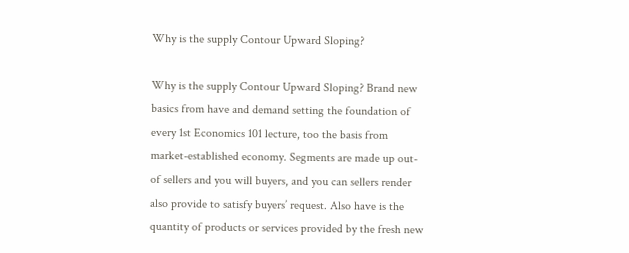Why is the supply Contour Upward Sloping?

Why is the supply Contour Upward Sloping? Brand new basics from have and demand setting the foundation of every 1st Economics 101 lecture, too the basis from market-established economy. Segments are made up out-of sellers and you will buyers, and you can sellers render also provide to satisfy buyers’ request. Also have is the quantity of products or services provided by the fresh new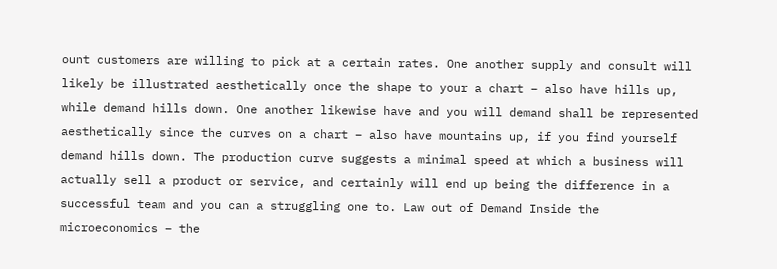ount customers are willing to pick at a certain rates. One another supply and consult will likely be illustrated aesthetically once the shape to your a chart – also have hills up, while demand hills down. One another likewise have and you will demand shall be represented aesthetically since the curves on a chart – also have mountains up, if you find yourself demand hills down. The production curve suggests a minimal speed at which a business will actually sell a product or service, and certainly will end up being the difference in a successful team and you can a struggling one to. Law out of Demand Inside the microeconomics – the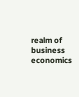realm of business economics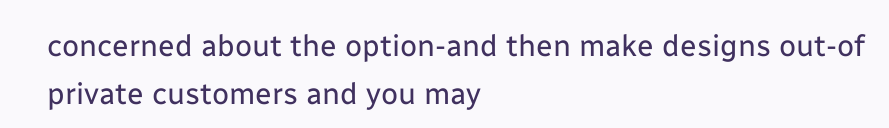concerned about the option-and then make designs out-of private customers and you may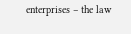enterprises – the law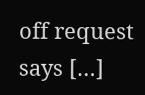off request says […]